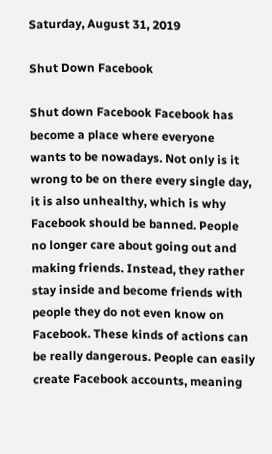Saturday, August 31, 2019

Shut Down Facebook

Shut down Facebook Facebook has become a place where everyone wants to be nowadays. Not only is it wrong to be on there every single day, it is also unhealthy, which is why Facebook should be banned. People no longer care about going out and making friends. Instead, they rather stay inside and become friends with people they do not even know on Facebook. These kinds of actions can be really dangerous. People can easily create Facebook accounts, meaning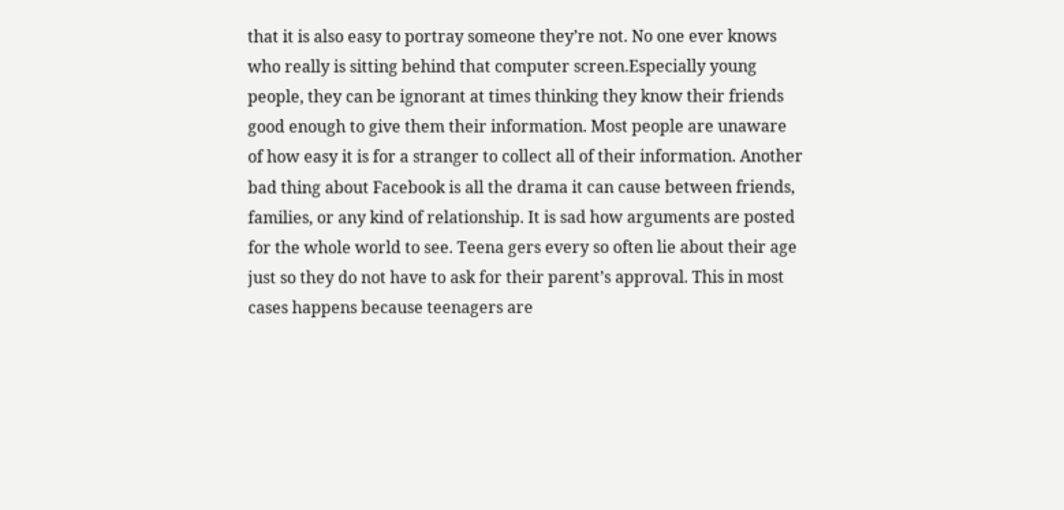that it is also easy to portray someone they’re not. No one ever knows who really is sitting behind that computer screen.Especially young people, they can be ignorant at times thinking they know their friends good enough to give them their information. Most people are unaware of how easy it is for a stranger to collect all of their information. Another bad thing about Facebook is all the drama it can cause between friends, families, or any kind of relationship. It is sad how arguments are posted for the whole world to see. Teena gers every so often lie about their age just so they do not have to ask for their parent’s approval. This in most cases happens because teenagers are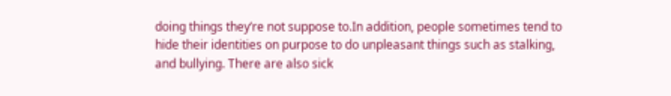doing things they’re not suppose to.In addition, people sometimes tend to hide their identities on purpose to do unpleasant things such as stalking, and bullying. There are also sick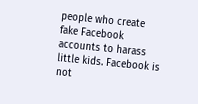people who create fake Facebook accounts to harass little kids. Facebook is not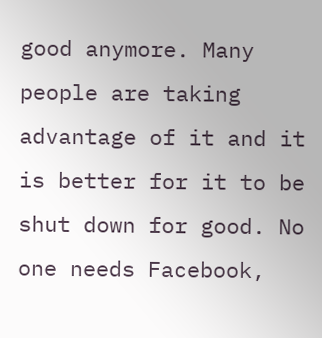good anymore. Many people are taking advantage of it and it is better for it to be shut down for good. No one needs Facebook,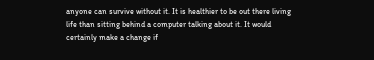anyone can survive without it. It is healthier to be out there living life than sitting behind a computer talking about it. It would certainly make a change if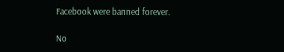Facebook were banned forever.

No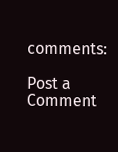comments:

Post a Comment